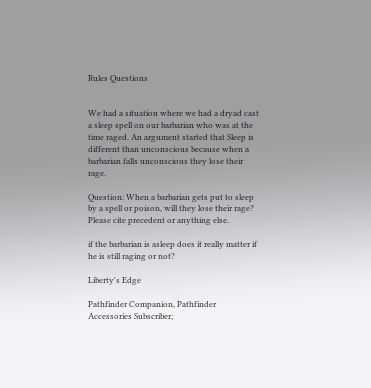Rules Questions


We had a situation where we had a dryad cast a sleep spell on our barbarian who was at the time raged. An argument started that Sleep is different than unconscious because when a barbarian falls unconscious they lose their rage.

Question: When a barbarian gets put to sleep by a spell or poison, will they lose their rage? Please cite precedent or anything else.

if the barbarian is asleep does it really matter if he is still raging or not?

Liberty's Edge

Pathfinder Companion, Pathfinder Accessories Subscriber;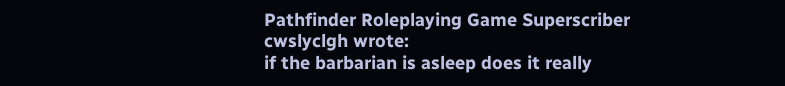Pathfinder Roleplaying Game Superscriber
cwslyclgh wrote:
if the barbarian is asleep does it really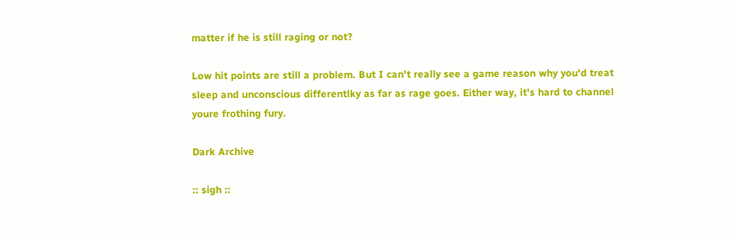matter if he is still raging or not?

Low hit points are still a problem. But I can't really see a game reason why you'd treat sleep and unconscious differentlky as far as rage goes. Either way, it's hard to channel youre frothing fury.

Dark Archive

:: sigh ::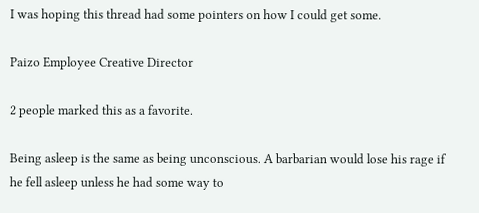I was hoping this thread had some pointers on how I could get some.

Paizo Employee Creative Director

2 people marked this as a favorite.

Being asleep is the same as being unconscious. A barbarian would lose his rage if he fell asleep unless he had some way to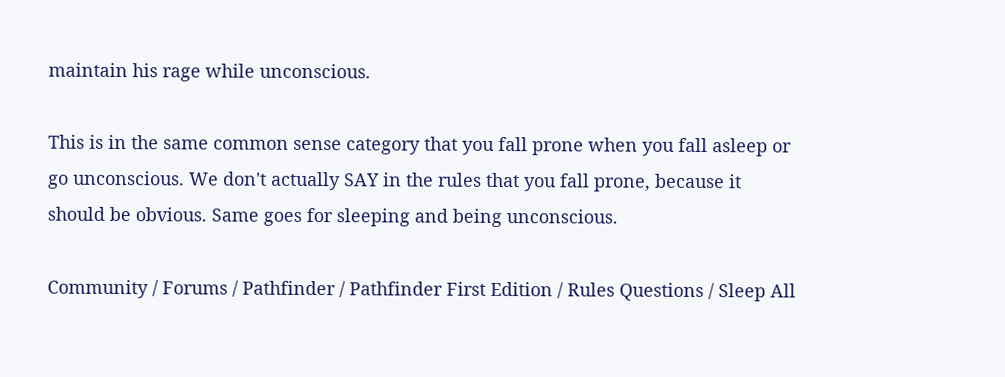maintain his rage while unconscious.

This is in the same common sense category that you fall prone when you fall asleep or go unconscious. We don't actually SAY in the rules that you fall prone, because it should be obvious. Same goes for sleeping and being unconscious.

Community / Forums / Pathfinder / Pathfinder First Edition / Rules Questions / Sleep All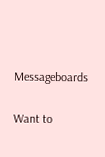Messageboards

Want to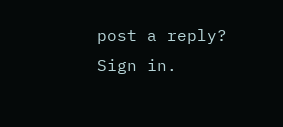post a reply? Sign in.